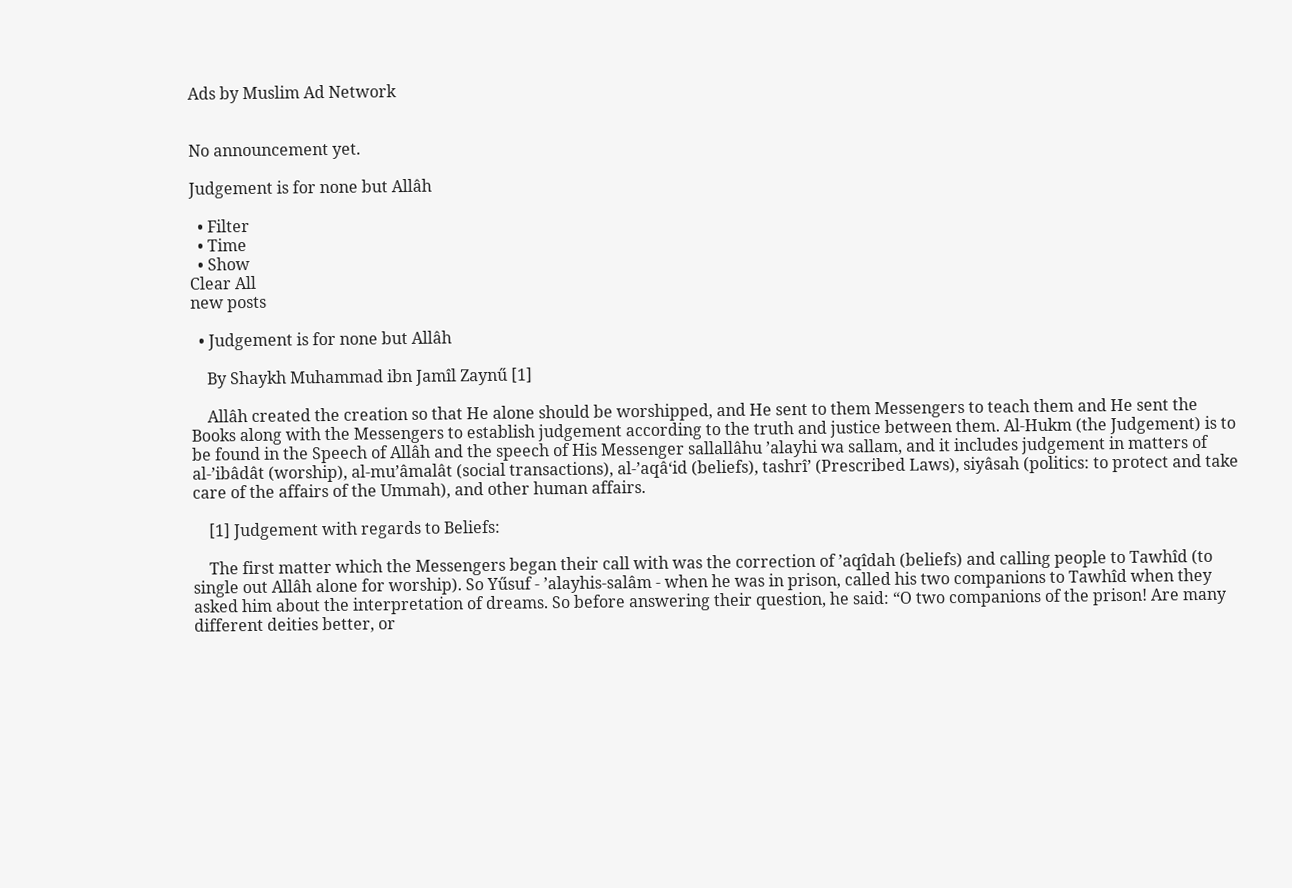Ads by Muslim Ad Network


No announcement yet.

Judgement is for none but Allâh

  • Filter
  • Time
  • Show
Clear All
new posts

  • Judgement is for none but Allâh

    By Shaykh Muhammad ibn Jamîl Zaynű [1]

    Allâh created the creation so that He alone should be worshipped, and He sent to them Messengers to teach them and He sent the Books along with the Messengers to establish judgement according to the truth and justice between them. Al-Hukm (the Judgement) is to be found in the Speech of Allâh and the speech of His Messenger sallallâhu ’alayhi wa sallam, and it includes judgement in matters of al-’ibâdât (worship), al-mu’âmalât (social transactions), al-’aqâ‘id (beliefs), tashrî’ (Prescribed Laws), siyâsah (politics: to protect and take care of the affairs of the Ummah), and other human affairs.

    [1] Judgement with regards to Beliefs:

    The first matter which the Messengers began their call with was the correction of ’aqîdah (beliefs) and calling people to Tawhîd (to single out Allâh alone for worship). So Yűsuf - ’alayhis-salâm - when he was in prison, called his two companions to Tawhîd when they asked him about the interpretation of dreams. So before answering their question, he said: “O two companions of the prison! Are many different deities better, or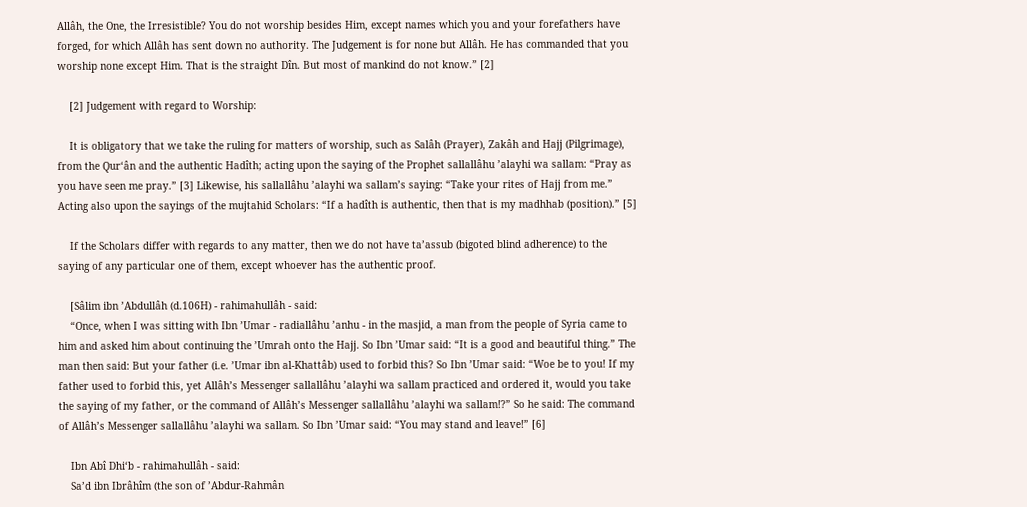Allâh, the One, the Irresistible? You do not worship besides Him, except names which you and your forefathers have forged, for which Allâh has sent down no authority. The Judgement is for none but Allâh. He has commanded that you worship none except Him. That is the straight Dîn. But most of mankind do not know.” [2]

    [2] Judgement with regard to Worship:

    It is obligatory that we take the ruling for matters of worship, such as Salâh (Prayer), Zakâh and Hajj (Pilgrimage), from the Qur‘ân and the authentic Hadîth; acting upon the saying of the Prophet sallallâhu ’alayhi wa sallam: “Pray as you have seen me pray.” [3] Likewise, his sallallâhu ’alayhi wa sallam’s saying: “Take your rites of Hajj from me.” Acting also upon the sayings of the mujtahid Scholars: “If a hadîth is authentic, then that is my madhhab (position).” [5]

    If the Scholars differ with regards to any matter, then we do not have ta’assub (bigoted blind adherence) to the saying of any particular one of them, except whoever has the authentic proof.

    [Sâlim ibn ’Abdullâh (d.106H) - rahimahullâh - said:
    “Once, when I was sitting with Ibn ’Umar - radiallâhu ’anhu - in the masjid, a man from the people of Syria came to him and asked him about continuing the ’Umrah onto the Hajj. So Ibn ’Umar said: “It is a good and beautiful thing.” The man then said: But your father (i.e. ’Umar ibn al-Khattâb) used to forbid this? So Ibn ’Umar said: “Woe be to you! If my father used to forbid this, yet Allâh’s Messenger sallallâhu ’alayhi wa sallam practiced and ordered it, would you take the saying of my father, or the command of Allâh’s Messenger sallallâhu ’alayhi wa sallam!?” So he said: The command of Allâh’s Messenger sallallâhu ’alayhi wa sallam. So Ibn ’Umar said: “You may stand and leave!” [6]

    Ibn Abî Dhi‘b - rahimahullâh - said:
    Sa’d ibn Ibrâhîm (the son of ’Abdur-Rahmân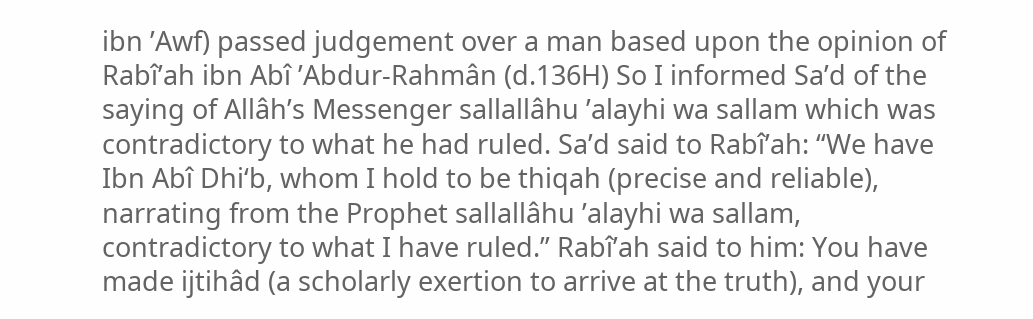ibn ’Awf) passed judgement over a man based upon the opinion of Rabî’ah ibn Abî ’Abdur-Rahmân (d.136H) So I informed Sa’d of the saying of Allâh’s Messenger sallallâhu ’alayhi wa sallam which was contradictory to what he had ruled. Sa’d said to Rabî’ah: “We have Ibn Abî Dhi‘b, whom I hold to be thiqah (precise and reliable), narrating from the Prophet sallallâhu ’alayhi wa sallam, contradictory to what I have ruled.” Rabî’ah said to him: You have made ijtihâd (a scholarly exertion to arrive at the truth), and your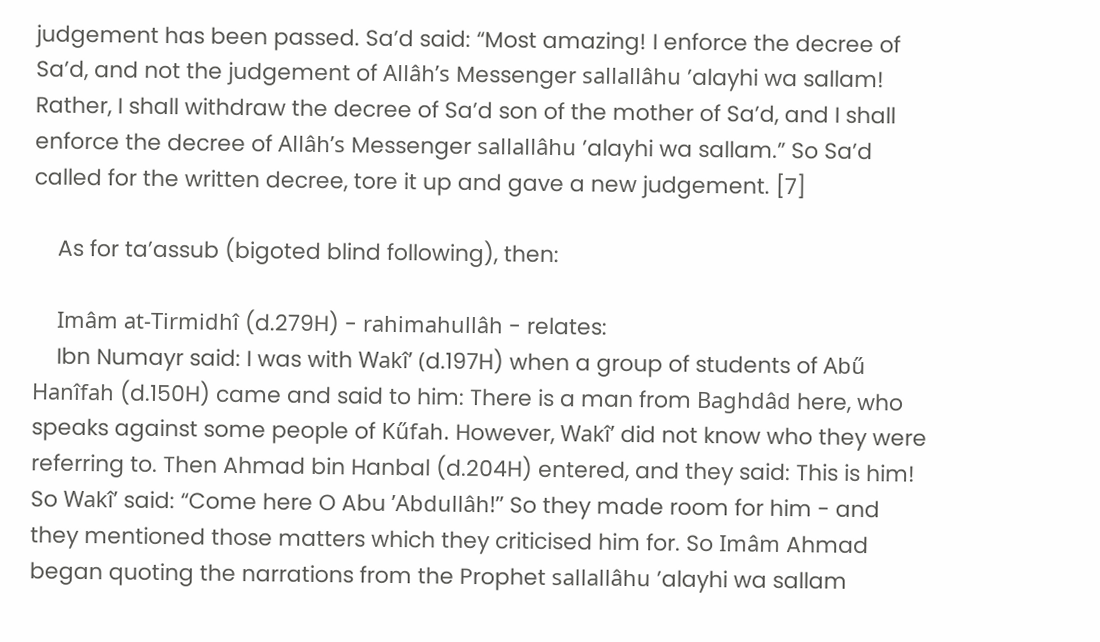judgement has been passed. Sa’d said: “Most amazing! I enforce the decree of Sa’d, and not the judgement of Allâh’s Messenger sallallâhu ’alayhi wa sallam! Rather, I shall withdraw the decree of Sa’d son of the mother of Sa’d, and I shall enforce the decree of Allâh’s Messenger sallallâhu ’alayhi wa sallam.” So Sa’d called for the written decree, tore it up and gave a new judgement. [7]

    As for ta’assub (bigoted blind following), then:

    Imâm at-Tirmidhî (d.279H) - rahimahullâh - relates:
    Ibn Numayr said: I was with Wakî’ (d.197H) when a group of students of Abű Hanîfah (d.150H) came and said to him: There is a man from Baghdâd here, who speaks against some people of Kűfah. However, Wakî’ did not know who they were referring to. Then Ahmad bin Hanbal (d.204H) entered, and they said: This is him! So Wakî’ said: “Come here O Abu ’Abdullâh!” So they made room for him - and they mentioned those matters which they criticised him for. So Imâm Ahmad began quoting the narrations from the Prophet sallallâhu ’alayhi wa sallam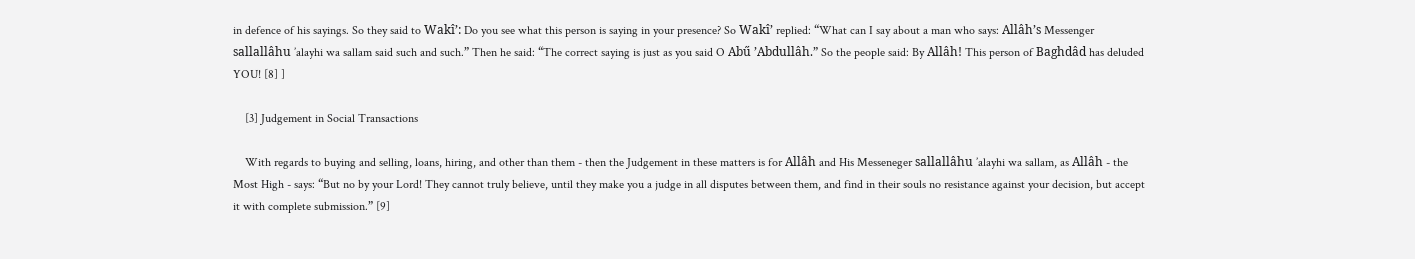in defence of his sayings. So they said to Wakî’: Do you see what this person is saying in your presence? So Wakî’ replied: “What can I say about a man who says: Allâh’s Messenger sallallâhu ’alayhi wa sallam said such and such.” Then he said: “The correct saying is just as you said O Abű ’Abdullâh.” So the people said: By Allâh! This person of Baghdâd has deluded YOU! [8] ]

    [3] Judgement in Social Transactions

    With regards to buying and selling, loans, hiring, and other than them - then the Judgement in these matters is for Allâh and His Messeneger sallallâhu ’alayhi wa sallam, as Allâh - the Most High - says: “But no by your Lord! They cannot truly believe, until they make you a judge in all disputes between them, and find in their souls no resistance against your decision, but accept it with complete submission.” [9]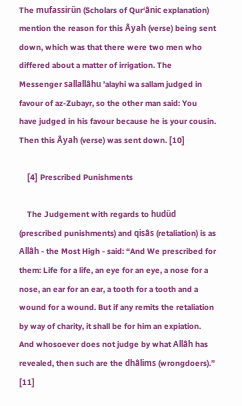The mufassirűn (Scholars of Qur‘ânic explanation) mention the reason for this Âyah (verse) being sent down, which was that there were two men who differed about a matter of irrigation. The Messenger sallallâhu ’alayhi wa sallam judged in favour of az-Zubayr, so the other man said: You have judged in his favour because he is your cousin. Then this Âyah (verse) was sent down. [10]

    [4] Prescribed Punishments

    The Judgement with regards to hudűd (prescribed punishments) and qisâs (retaliation) is as Allâh - the Most High - said: “And We prescribed for them: Life for a life, an eye for an eye, a nose for a nose, an ear for an ear, a tooth for a tooth and a wound for a wound. But if any remits the retaliation by way of charity, it shall be for him an expiation. And whosoever does not judge by what Allâh has revealed, then such are the dhâlims (wrongdoers).” [11]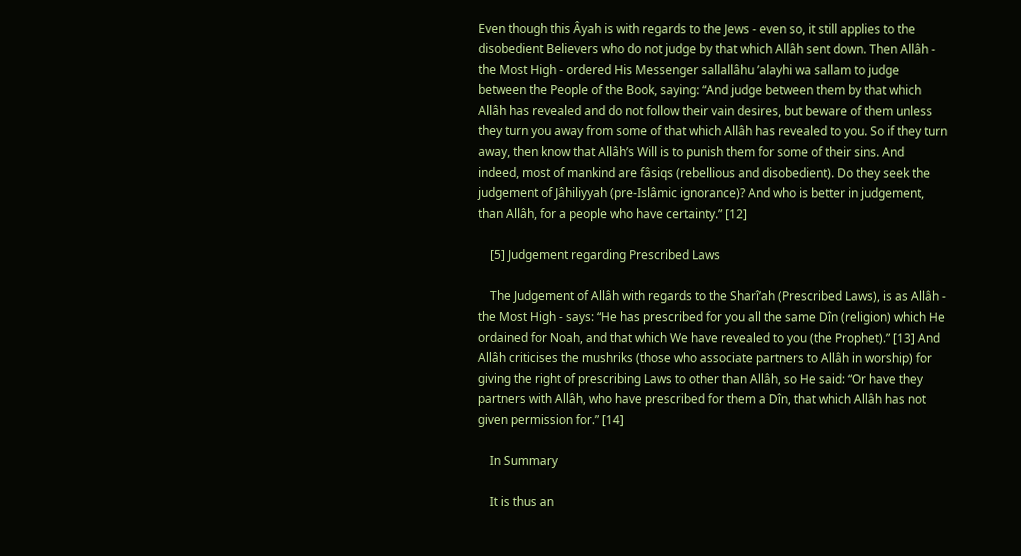Even though this Âyah is with regards to the Jews - even so, it still applies to the disobedient Believers who do not judge by that which Allâh sent down. Then Allâh - the Most High - ordered His Messenger sallallâhu ’alayhi wa sallam to judge between the People of the Book, saying: “And judge between them by that which Allâh has revealed and do not follow their vain desires, but beware of them unless they turn you away from some of that which Allâh has revealed to you. So if they turn away, then know that Allâh’s Will is to punish them for some of their sins. And indeed, most of mankind are fâsiqs (rebellious and disobedient). Do they seek the judgement of Jâhiliyyah (pre-Islâmic ignorance)? And who is better in judgement, than Allâh, for a people who have certainty.” [12]

    [5] Judgement regarding Prescribed Laws

    The Judgement of Allâh with regards to the Sharî’ah (Prescribed Laws), is as Allâh - the Most High - says: “He has prescribed for you all the same Dîn (religion) which He ordained for Noah, and that which We have revealed to you (the Prophet).” [13] And Allâh criticises the mushriks (those who associate partners to Allâh in worship) for giving the right of prescribing Laws to other than Allâh, so He said: “Or have they partners with Allâh, who have prescribed for them a Dîn, that which Allâh has not given permission for.” [14]

    In Summary

    It is thus an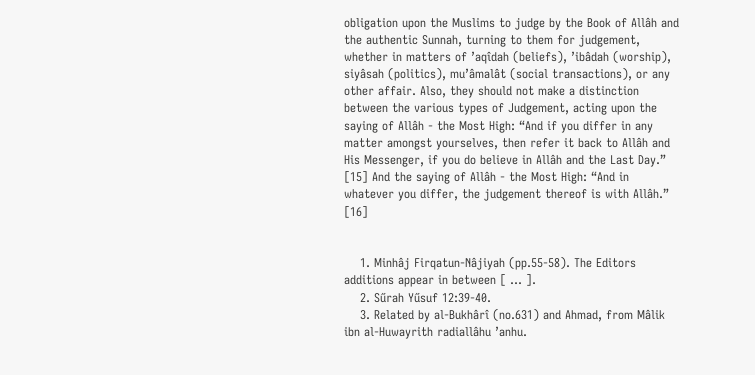obligation upon the Muslims to judge by the Book of Allâh and the authentic Sunnah, turning to them for judgement, whether in matters of ’aqîdah (beliefs), ’ibâdah (worship), siyâsah (politics), mu’âmalât (social transactions), or any other affair. Also, they should not make a distinction between the various types of Judgement, acting upon the saying of Allâh - the Most High: “And if you differ in any matter amongst yourselves, then refer it back to Allâh and His Messenger, if you do believe in Allâh and the Last Day.” [15] And the saying of Allâh - the Most High: “And in whatever you differ, the judgement thereof is with Allâh.” [16]


    1. Minhâj Firqatun-Nâjiyah (pp.55-58). The Editors additions appear in between [ ... ].
    2. Sűrah Yűsuf 12:39-40.
    3. Related by al-Bukhârî (no.631) and Ahmad, from Mâlik ibn al-Huwayrith radiallâhu ’anhu.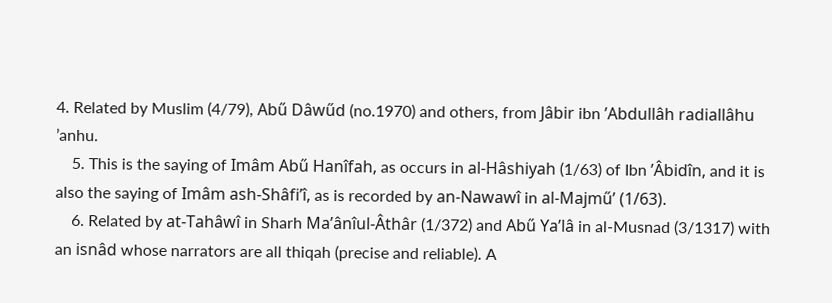4. Related by Muslim (4/79), Abű Dâwűd (no.1970) and others, from Jâbir ibn ’Abdullâh radiallâhu ’anhu.
    5. This is the saying of Imâm Abű Hanîfah, as occurs in al-Hâshiyah (1/63) of Ibn ’Âbidîn, and it is also the saying of Imâm ash-Shâfi’î, as is recorded by an-Nawawî in al-Majmű’ (1/63).
    6. Related by at-Tahâwî in Sharh Ma’ânîul-Âthâr (1/372) and Abű Ya’lâ in al-Musnad (3/1317) with an isnâd whose narrators are all thiqah (precise and reliable). A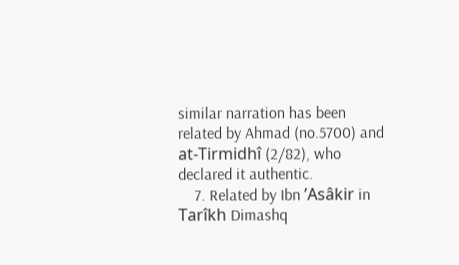similar narration has been related by Ahmad (no.5700) and at-Tirmidhî (2/82), who declared it authentic.
    7. Related by Ibn ’Asâkir in Tarîkh Dimashq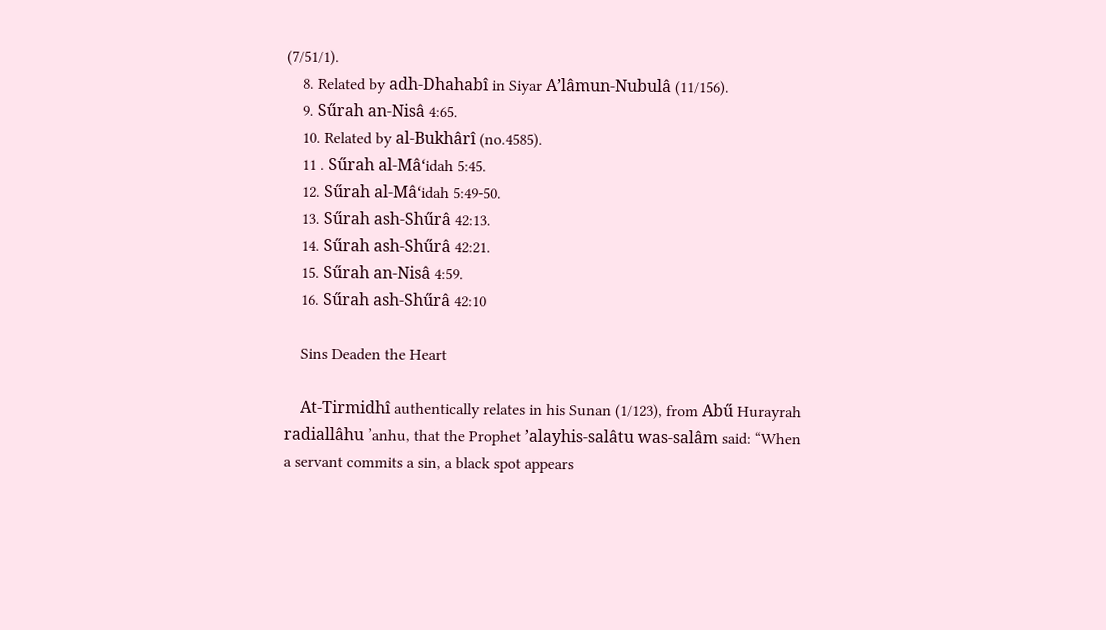(7/51/1).
    8. Related by adh-Dhahabî in Siyar A’lâmun-Nubulâ (11/156).
    9. Sűrah an-Nisâ 4:65.
    10. Related by al-Bukhârî (no.4585).
    11 . Sűrah al-Mâ‘idah 5:45.
    12. Sűrah al-Mâ‘idah 5:49-50.
    13. Sűrah ash-Shűrâ 42:13.
    14. Sűrah ash-Shűrâ 42:21.
    15. Sűrah an-Nisâ 4:59.
    16. Sűrah ash-Shűrâ 42:10

    Sins Deaden the Heart

    At-Tirmidhî authentically relates in his Sunan (1/123), from Abű Hurayrah radiallâhu ’anhu, that the Prophet ’alayhis-salâtu was-salâm said: “When a servant commits a sin, a black spot appears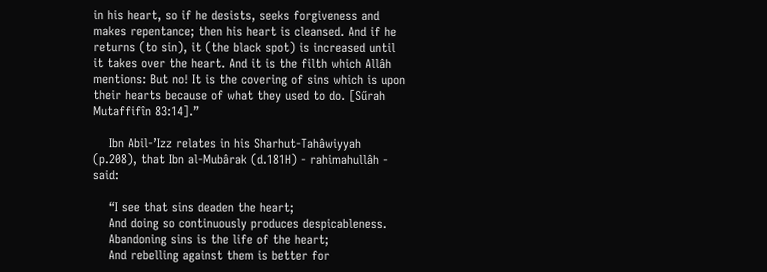in his heart, so if he desists, seeks forgiveness and makes repentance; then his heart is cleansed. And if he returns (to sin), it (the black spot) is increased until it takes over the heart. And it is the filth which Allâh mentions: But no! It is the covering of sins which is upon their hearts because of what they used to do. [Sűrah Mutaffifîn 83:14].”

    Ibn Abil-’Izz relates in his Sharhut-Tahâwiyyah (p.208), that Ibn al-Mubârak (d.181H) - rahimahullâh - said:

    “I see that sins deaden the heart;
    And doing so continuously produces despicableness.
    Abandoning sins is the life of the heart;
    And rebelling against them is better for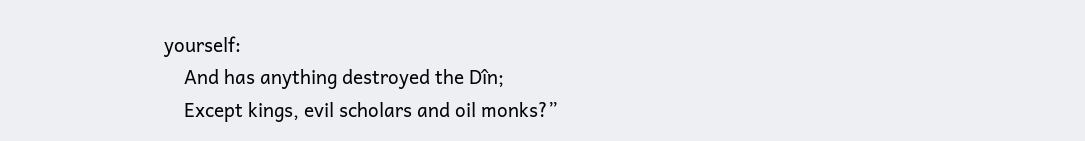yourself:
    And has anything destroyed the Dîn;
    Except kings, evil scholars and oil monks?”